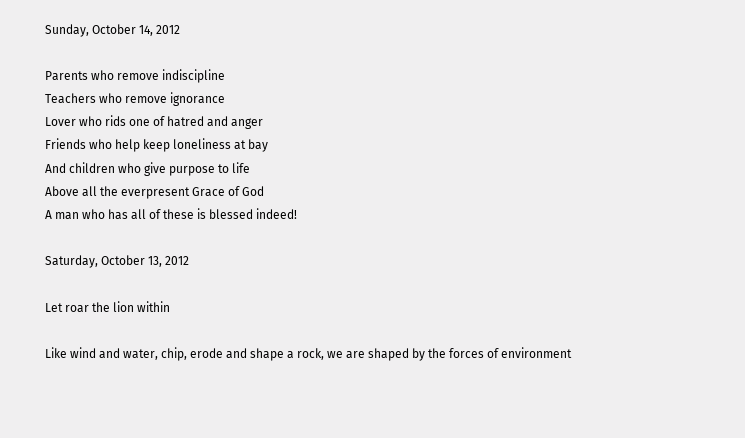Sunday, October 14, 2012

Parents who remove indiscipline
Teachers who remove ignorance
Lover who rids one of hatred and anger
Friends who help keep loneliness at bay
And children who give purpose to life
Above all the everpresent Grace of God
A man who has all of these is blessed indeed!

Saturday, October 13, 2012

Let roar the lion within

Like wind and water, chip, erode and shape a rock, we are shaped by the forces of environment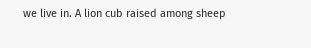we live in. A lion cub raised among sheep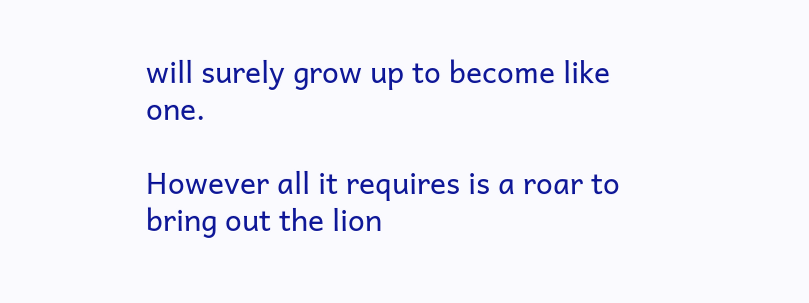will surely grow up to become like one.

However all it requires is a roar to bring out the lion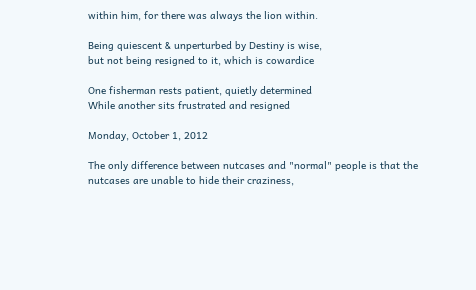within him, for there was always the lion within.

Being quiescent & unperturbed by Destiny is wise,
but not being resigned to it, which is cowardice

One fisherman rests patient, quietly determined
While another sits frustrated and resigned

Monday, October 1, 2012

The only difference between nutcases and "normal" people is that the nutcases are unable to hide their craziness,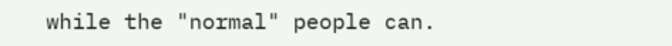while the "normal" people can.